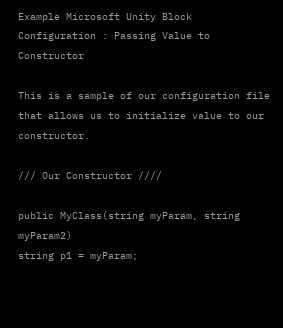Example Microsoft Unity Block Configuration : Passing Value to Constructor

This is a sample of our configuration file that allows us to initialize value to our constructor.

/// Our Constructor ////

public MyClass(string myParam, string myParam2)
string p1 = myParam;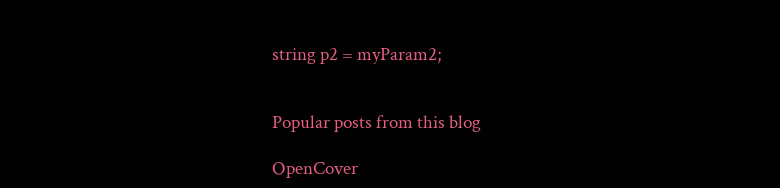string p2 = myParam2;


Popular posts from this blog

OpenCover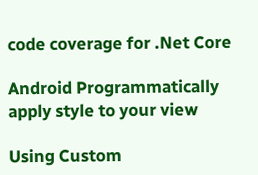code coverage for .Net Core

Android Programmatically apply style to your view

Using Custom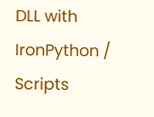DLL with IronPython / Scripts